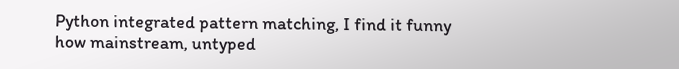Python integrated pattern matching, I find it funny how mainstream, untyped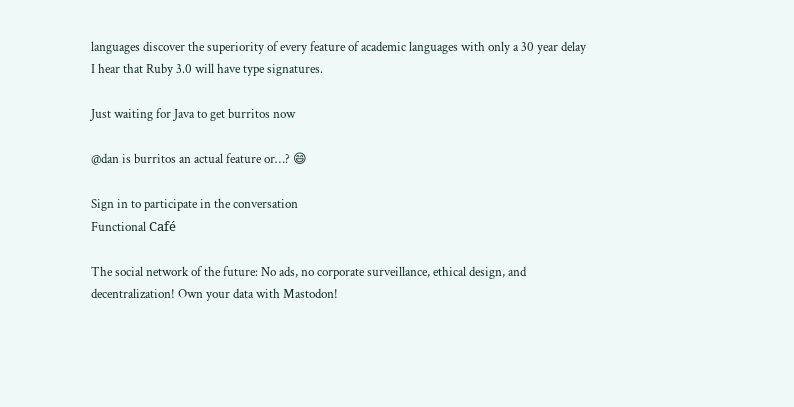languages discover the superiority of every feature of academic languages with only a 30 year delay I hear that Ruby 3.0 will have type signatures.

Just waiting for Java to get burritos now

@dan is burritos an actual feature or…? 😄

Sign in to participate in the conversation
Functional Café

The social network of the future: No ads, no corporate surveillance, ethical design, and decentralization! Own your data with Mastodon!